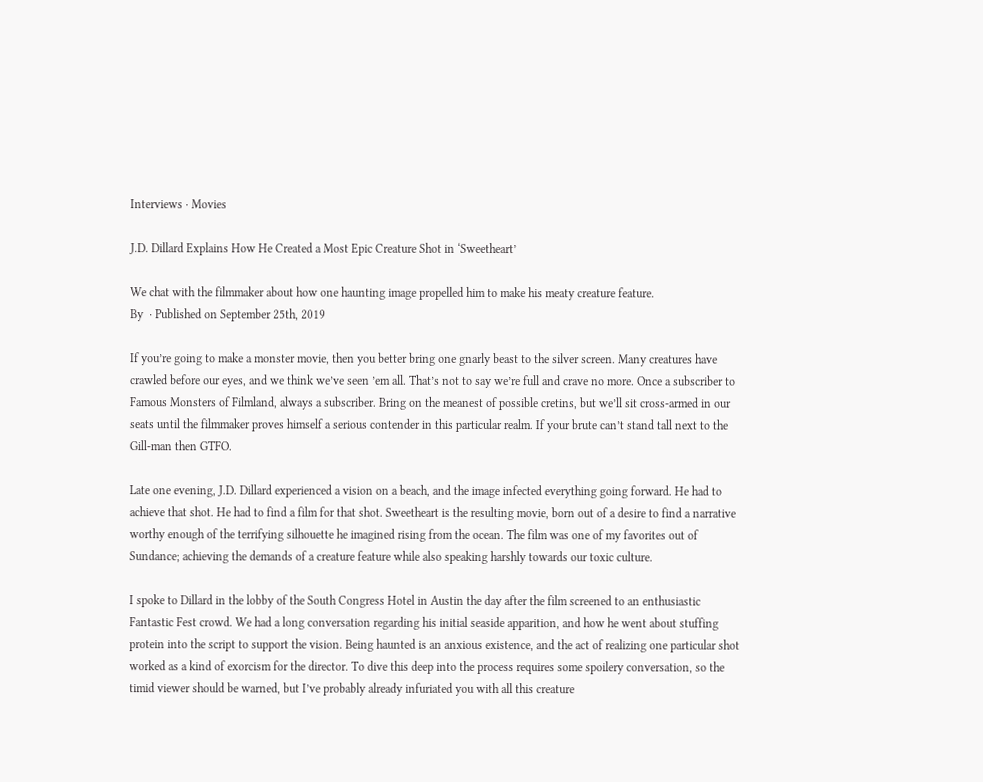Interviews · Movies

J.D. Dillard Explains How He Created a Most Epic Creature Shot in ‘Sweetheart’

We chat with the filmmaker about how one haunting image propelled him to make his meaty creature feature.
By  · Published on September 25th, 2019

If you’re going to make a monster movie, then you better bring one gnarly beast to the silver screen. Many creatures have crawled before our eyes, and we think we’ve seen ’em all. That’s not to say we’re full and crave no more. Once a subscriber to Famous Monsters of Filmland, always a subscriber. Bring on the meanest of possible cretins, but we’ll sit cross-armed in our seats until the filmmaker proves himself a serious contender in this particular realm. If your brute can’t stand tall next to the Gill-man then GTFO.

Late one evening, J.D. Dillard experienced a vision on a beach, and the image infected everything going forward. He had to achieve that shot. He had to find a film for that shot. Sweetheart is the resulting movie, born out of a desire to find a narrative worthy enough of the terrifying silhouette he imagined rising from the ocean. The film was one of my favorites out of Sundance; achieving the demands of a creature feature while also speaking harshly towards our toxic culture.

I spoke to Dillard in the lobby of the South Congress Hotel in Austin the day after the film screened to an enthusiastic Fantastic Fest crowd. We had a long conversation regarding his initial seaside apparition, and how he went about stuffing protein into the script to support the vision. Being haunted is an anxious existence, and the act of realizing one particular shot worked as a kind of exorcism for the director. To dive this deep into the process requires some spoilery conversation, so the timid viewer should be warned, but I’ve probably already infuriated you with all this creature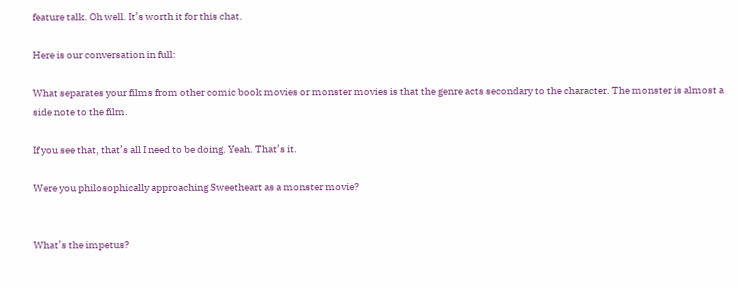feature talk. Oh well. It’s worth it for this chat.

Here is our conversation in full:

What separates your films from other comic book movies or monster movies is that the genre acts secondary to the character. The monster is almost a side note to the film.

If you see that, that’s all I need to be doing. Yeah. That’s it.

Were you philosophically approaching Sweetheart as a monster movie?


What’s the impetus?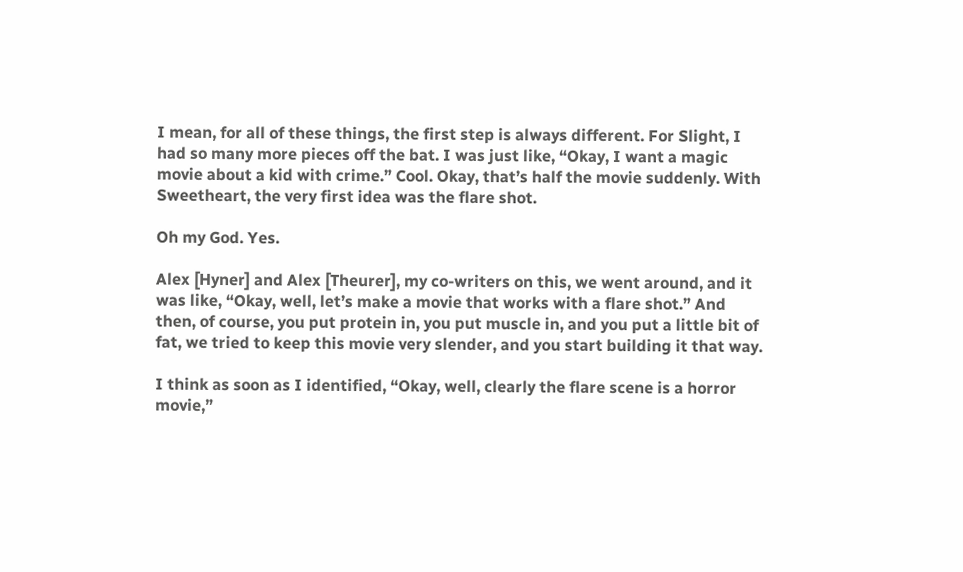I mean, for all of these things, the first step is always different. For Slight, I had so many more pieces off the bat. I was just like, “Okay, I want a magic movie about a kid with crime.” Cool. Okay, that’s half the movie suddenly. With Sweetheart, the very first idea was the flare shot.

Oh my God. Yes.

Alex [Hyner] and Alex [Theurer], my co-writers on this, we went around, and it was like, “Okay, well, let’s make a movie that works with a flare shot.” And then, of course, you put protein in, you put muscle in, and you put a little bit of fat, we tried to keep this movie very slender, and you start building it that way.

I think as soon as I identified, “Okay, well, clearly the flare scene is a horror movie,”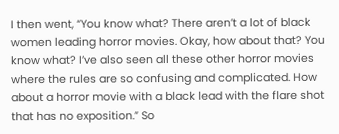I then went, “You know what? There aren’t a lot of black women leading horror movies. Okay, how about that? You know what? I’ve also seen all these other horror movies where the rules are so confusing and complicated. How about a horror movie with a black lead with the flare shot that has no exposition.” So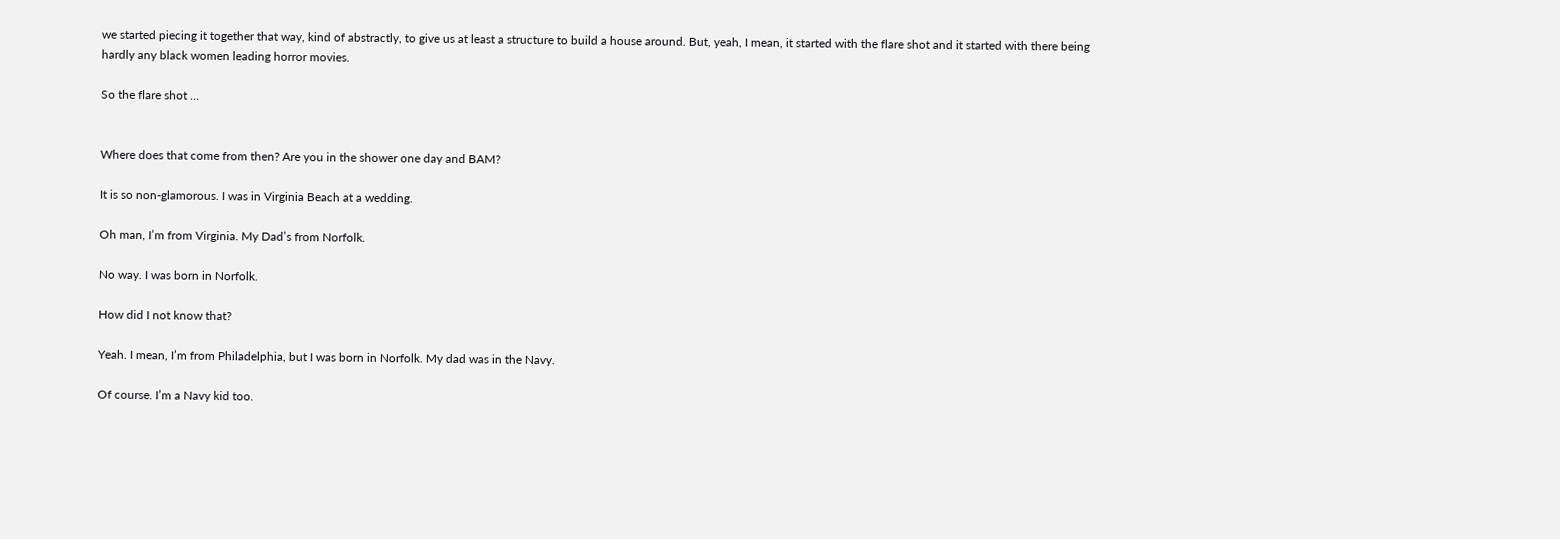we started piecing it together that way, kind of abstractly, to give us at least a structure to build a house around. But, yeah, I mean, it started with the flare shot and it started with there being hardly any black women leading horror movies.

So the flare shot …


Where does that come from then? Are you in the shower one day and BAM?

It is so non-glamorous. I was in Virginia Beach at a wedding.

Oh man, I’m from Virginia. My Dad’s from Norfolk.

No way. I was born in Norfolk.

How did I not know that?

Yeah. I mean, I’m from Philadelphia, but I was born in Norfolk. My dad was in the Navy.

Of course. I’m a Navy kid too.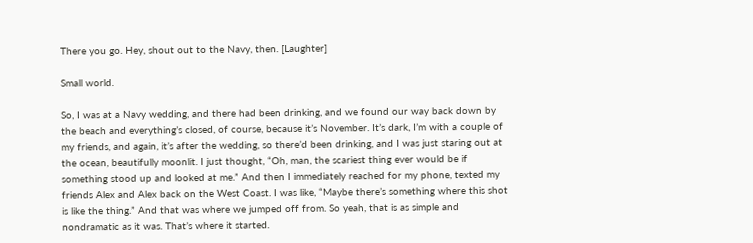There you go. Hey, shout out to the Navy, then. [Laughter]

Small world.

So, I was at a Navy wedding, and there had been drinking, and we found our way back down by the beach and everything’s closed, of course, because it’s November. It’s dark, I’m with a couple of my friends, and again, it’s after the wedding, so there’d been drinking, and I was just staring out at the ocean, beautifully moonlit. I just thought, “Oh, man, the scariest thing ever would be if something stood up and looked at me.” And then I immediately reached for my phone, texted my friends Alex and Alex back on the West Coast. I was like, “Maybe there’s something where this shot is like the thing.” And that was where we jumped off from. So yeah, that is as simple and nondramatic as it was. That’s where it started.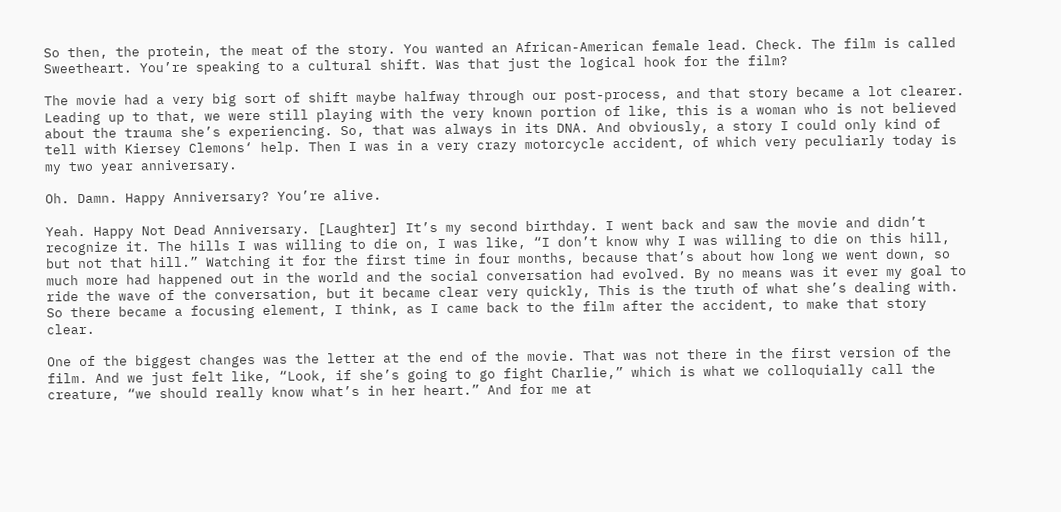So then, the protein, the meat of the story. You wanted an African-American female lead. Check. The film is called Sweetheart. You’re speaking to a cultural shift. Was that just the logical hook for the film?

The movie had a very big sort of shift maybe halfway through our post-process, and that story became a lot clearer. Leading up to that, we were still playing with the very known portion of like, this is a woman who is not believed about the trauma she’s experiencing. So, that was always in its DNA. And obviously, a story I could only kind of tell with Kiersey Clemons‘ help. Then I was in a very crazy motorcycle accident, of which very peculiarly today is my two year anniversary.

Oh. Damn. Happy Anniversary? You’re alive.

Yeah. Happy Not Dead Anniversary. [Laughter] It’s my second birthday. I went back and saw the movie and didn’t recognize it. The hills I was willing to die on, I was like, “I don’t know why I was willing to die on this hill, but not that hill.” Watching it for the first time in four months, because that’s about how long we went down, so much more had happened out in the world and the social conversation had evolved. By no means was it ever my goal to ride the wave of the conversation, but it became clear very quickly, This is the truth of what she’s dealing with. So there became a focusing element, I think, as I came back to the film after the accident, to make that story clear.

One of the biggest changes was the letter at the end of the movie. That was not there in the first version of the film. And we just felt like, “Look, if she’s going to go fight Charlie,” which is what we colloquially call the creature, “we should really know what’s in her heart.” And for me at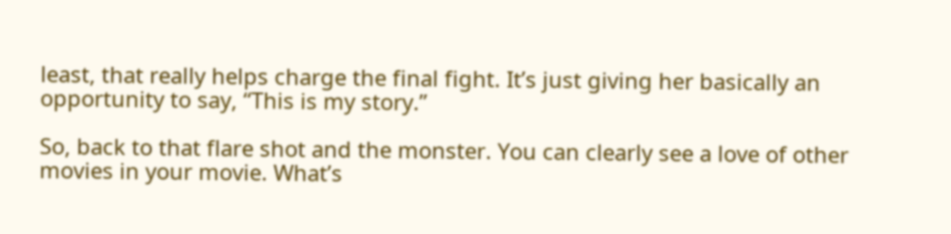least, that really helps charge the final fight. It’s just giving her basically an opportunity to say, “This is my story.”

So, back to that flare shot and the monster. You can clearly see a love of other movies in your movie. What’s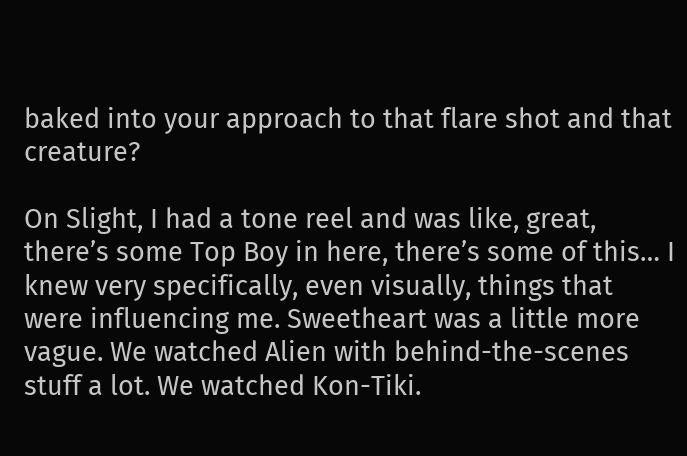baked into your approach to that flare shot and that creature?

On Slight, I had a tone reel and was like, great, there’s some Top Boy in here, there’s some of this… I knew very specifically, even visually, things that were influencing me. Sweetheart was a little more vague. We watched Alien with behind-the-scenes stuff a lot. We watched Kon-Tiki.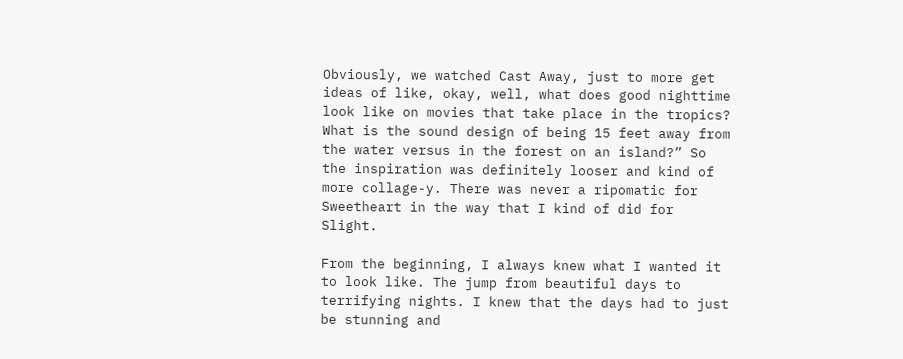Obviously, we watched Cast Away, just to more get ideas of like, okay, well, what does good nighttime look like on movies that take place in the tropics? What is the sound design of being 15 feet away from the water versus in the forest on an island?” So the inspiration was definitely looser and kind of more collage-y. There was never a ripomatic for Sweetheart in the way that I kind of did for Slight.

From the beginning, I always knew what I wanted it to look like. The jump from beautiful days to terrifying nights. I knew that the days had to just be stunning and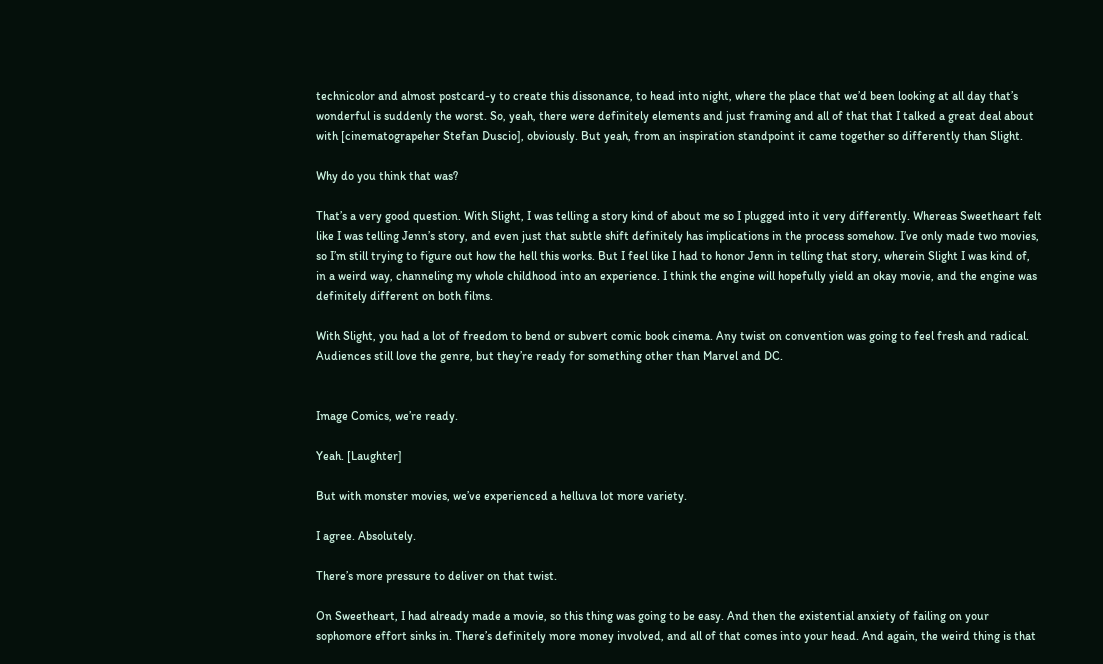technicolor and almost postcard-y to create this dissonance, to head into night, where the place that we’d been looking at all day that’s wonderful is suddenly the worst. So, yeah, there were definitely elements and just framing and all of that that I talked a great deal about with [cinematograpeher Stefan Duscio], obviously. But yeah, from an inspiration standpoint it came together so differently than Slight.

Why do you think that was?

That’s a very good question. With Slight, I was telling a story kind of about me so I plugged into it very differently. Whereas Sweetheart felt like I was telling Jenn’s story, and even just that subtle shift definitely has implications in the process somehow. I’ve only made two movies, so I’m still trying to figure out how the hell this works. But I feel like I had to honor Jenn in telling that story, wherein Slight I was kind of, in a weird way, channeling my whole childhood into an experience. I think the engine will hopefully yield an okay movie, and the engine was definitely different on both films.

With Slight, you had a lot of freedom to bend or subvert comic book cinema. Any twist on convention was going to feel fresh and radical. Audiences still love the genre, but they’re ready for something other than Marvel and DC.


Image Comics, we’re ready.

Yeah. [Laughter]

But with monster movies, we’ve experienced a helluva lot more variety.

I agree. Absolutely.

There’s more pressure to deliver on that twist.

On Sweetheart, I had already made a movie, so this thing was going to be easy. And then the existential anxiety of failing on your sophomore effort sinks in. There’s definitely more money involved, and all of that comes into your head. And again, the weird thing is that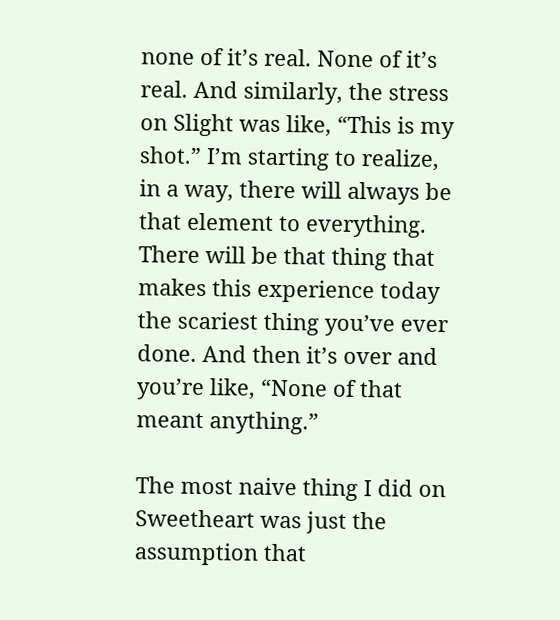none of it’s real. None of it’s real. And similarly, the stress on Slight was like, “This is my shot.” I’m starting to realize, in a way, there will always be that element to everything. There will be that thing that makes this experience today the scariest thing you’ve ever done. And then it’s over and you’re like, “None of that meant anything.”

The most naive thing I did on Sweetheart was just the assumption that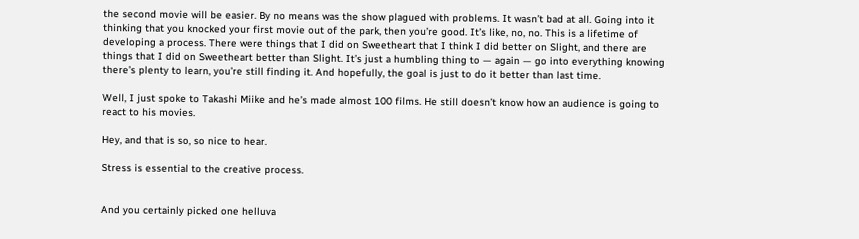the second movie will be easier. By no means was the show plagued with problems. It wasn’t bad at all. Going into it thinking that you knocked your first movie out of the park, then you’re good. It’s like, no, no. This is a lifetime of developing a process. There were things that I did on Sweetheart that I think I did better on Slight, and there are things that I did on Sweetheart better than Slight. It’s just a humbling thing to — again — go into everything knowing there’s plenty to learn, you’re still finding it. And hopefully, the goal is just to do it better than last time.

Well, I just spoke to Takashi Miike and he’s made almost 100 films. He still doesn’t know how an audience is going to react to his movies.

Hey, and that is so, so nice to hear.

Stress is essential to the creative process.


And you certainly picked one helluva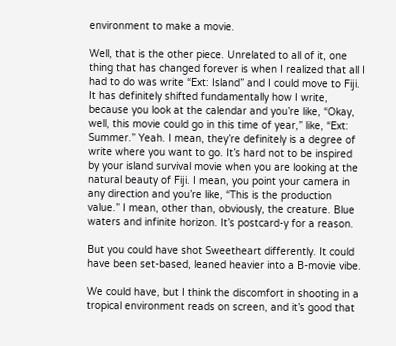environment to make a movie.

Well, that is the other piece. Unrelated to all of it, one thing that has changed forever is when I realized that all I had to do was write “Ext: Island” and I could move to Fiji. It has definitely shifted fundamentally how I write, because you look at the calendar and you’re like, “Okay, well, this movie could go in this time of year,” like, “Ext: Summer.” Yeah. I mean, they’re definitely is a degree of write where you want to go. It’s hard not to be inspired by your island survival movie when you are looking at the natural beauty of Fiji. I mean, you point your camera in any direction and you’re like, “This is the production value.” I mean, other than, obviously, the creature. Blue waters and infinite horizon. It’s postcard-y for a reason.

But you could have shot Sweetheart differently. It could have been set-based, leaned heavier into a B-movie vibe.

We could have, but I think the discomfort in shooting in a tropical environment reads on screen, and it’s good that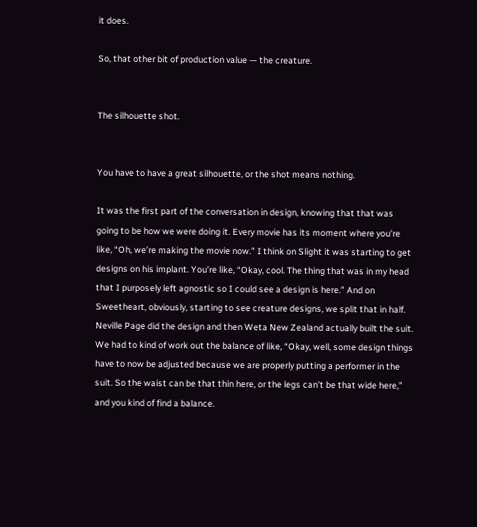it does.

So, that other bit of production value — the creature.


The silhouette shot.


You have to have a great silhouette, or the shot means nothing.

It was the first part of the conversation in design, knowing that that was going to be how we were doing it. Every movie has its moment where you’re like, “Oh, we’re making the movie now.” I think on Slight it was starting to get designs on his implant. You’re like, “Okay, cool. The thing that was in my head that I purposely left agnostic so I could see a design is here.” And on Sweetheart, obviously, starting to see creature designs, we split that in half. Neville Page did the design and then Weta New Zealand actually built the suit. We had to kind of work out the balance of like, “Okay, well, some design things have to now be adjusted because we are properly putting a performer in the suit. So the waist can be that thin here, or the legs can’t be that wide here,” and you kind of find a balance.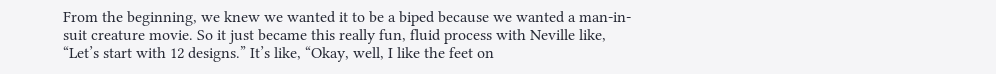From the beginning, we knew we wanted it to be a biped because we wanted a man-in-suit creature movie. So it just became this really fun, fluid process with Neville like, “Let’s start with 12 designs.” It’s like, “Okay, well, I like the feet on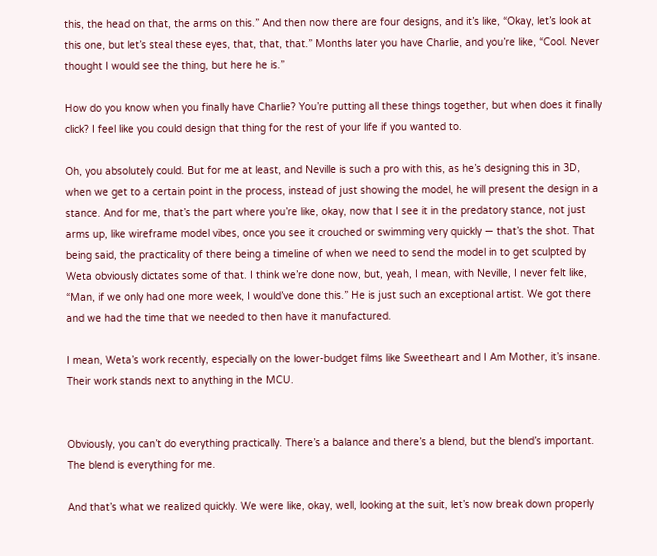this, the head on that, the arms on this.” And then now there are four designs, and it’s like, “Okay, let’s look at this one, but let’s steal these eyes, that, that, that.” Months later you have Charlie, and you’re like, “Cool. Never thought I would see the thing, but here he is.”

How do you know when you finally have Charlie? You’re putting all these things together, but when does it finally click? I feel like you could design that thing for the rest of your life if you wanted to.

Oh, you absolutely could. But for me at least, and Neville is such a pro with this, as he’s designing this in 3D, when we get to a certain point in the process, instead of just showing the model, he will present the design in a stance. And for me, that’s the part where you’re like, okay, now that I see it in the predatory stance, not just arms up, like wireframe model vibes, once you see it crouched or swimming very quickly — that’s the shot. That being said, the practicality of there being a timeline of when we need to send the model in to get sculpted by Weta obviously dictates some of that. I think we’re done now, but, yeah, I mean, with Neville, I never felt like, “Man, if we only had one more week, I would’ve done this.” He is just such an exceptional artist. We got there and we had the time that we needed to then have it manufactured.

I mean, Weta’s work recently, especially on the lower-budget films like Sweetheart and I Am Mother, it’s insane. Their work stands next to anything in the MCU.


Obviously, you can’t do everything practically. There’s a balance and there’s a blend, but the blend’s important. The blend is everything for me.

And that’s what we realized quickly. We were like, okay, well, looking at the suit, let’s now break down properly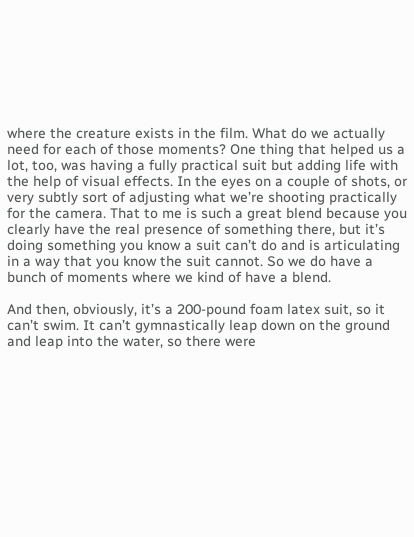where the creature exists in the film. What do we actually need for each of those moments? One thing that helped us a lot, too, was having a fully practical suit but adding life with the help of visual effects. In the eyes on a couple of shots, or very subtly sort of adjusting what we’re shooting practically for the camera. That to me is such a great blend because you clearly have the real presence of something there, but it’s doing something you know a suit can’t do and is articulating in a way that you know the suit cannot. So we do have a bunch of moments where we kind of have a blend.

And then, obviously, it’s a 200-pound foam latex suit, so it can’t swim. It can’t gymnastically leap down on the ground and leap into the water, so there were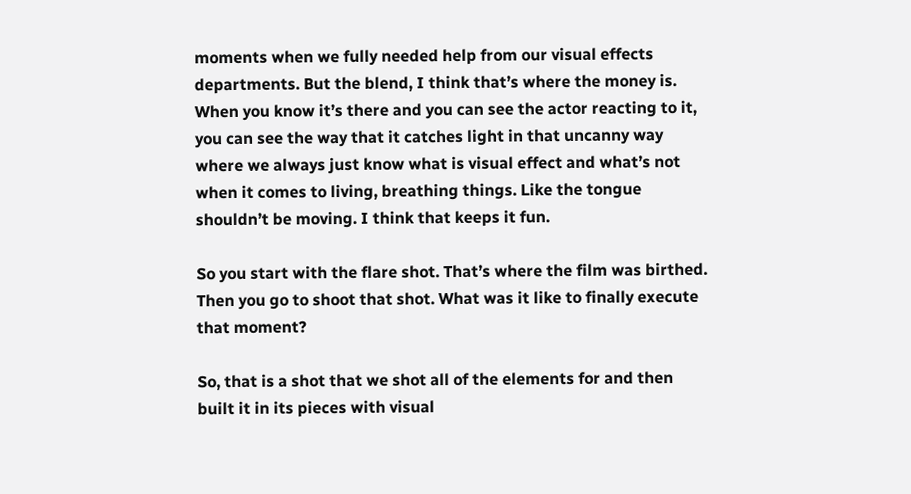moments when we fully needed help from our visual effects departments. But the blend, I think that’s where the money is. When you know it’s there and you can see the actor reacting to it, you can see the way that it catches light in that uncanny way where we always just know what is visual effect and what’s not when it comes to living, breathing things. Like the tongue shouldn’t be moving. I think that keeps it fun.

So you start with the flare shot. That’s where the film was birthed. Then you go to shoot that shot. What was it like to finally execute that moment?

So, that is a shot that we shot all of the elements for and then built it in its pieces with visual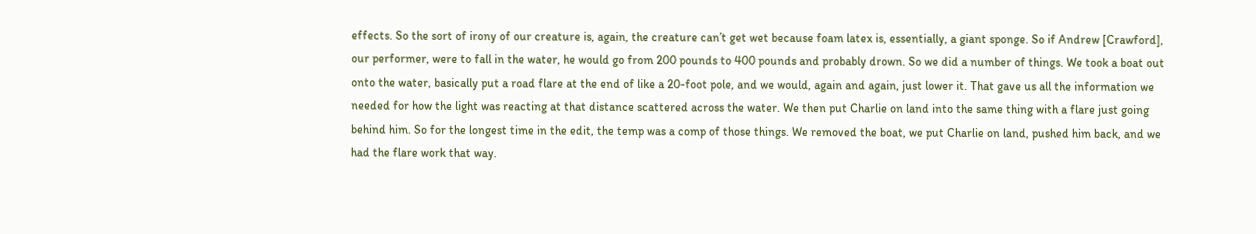effects. So the sort of irony of our creature is, again, the creature can’t get wet because foam latex is, essentially, a giant sponge. So if Andrew [Crawford], our performer, were to fall in the water, he would go from 200 pounds to 400 pounds and probably drown. So we did a number of things. We took a boat out onto the water, basically put a road flare at the end of like a 20-foot pole, and we would, again and again, just lower it. That gave us all the information we needed for how the light was reacting at that distance scattered across the water. We then put Charlie on land into the same thing with a flare just going behind him. So for the longest time in the edit, the temp was a comp of those things. We removed the boat, we put Charlie on land, pushed him back, and we had the flare work that way.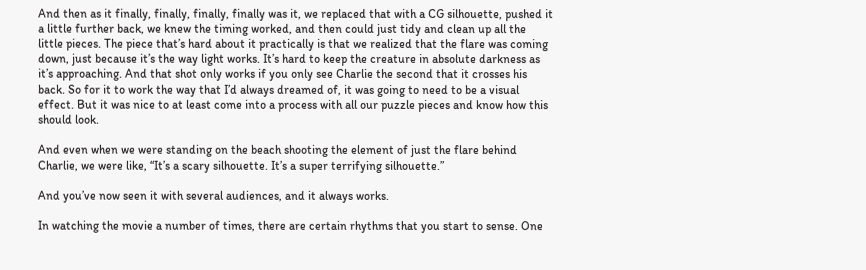And then as it finally, finally, finally, finally was it, we replaced that with a CG silhouette, pushed it a little further back, we knew the timing worked, and then could just tidy and clean up all the little pieces. The piece that’s hard about it practically is that we realized that the flare was coming down, just because it’s the way light works. It’s hard to keep the creature in absolute darkness as it’s approaching. And that shot only works if you only see Charlie the second that it crosses his back. So for it to work the way that I’d always dreamed of, it was going to need to be a visual effect. But it was nice to at least come into a process with all our puzzle pieces and know how this should look.

And even when we were standing on the beach shooting the element of just the flare behind Charlie, we were like, “It’s a scary silhouette. It’s a super terrifying silhouette.”

And you’ve now seen it with several audiences, and it always works.

In watching the movie a number of times, there are certain rhythms that you start to sense. One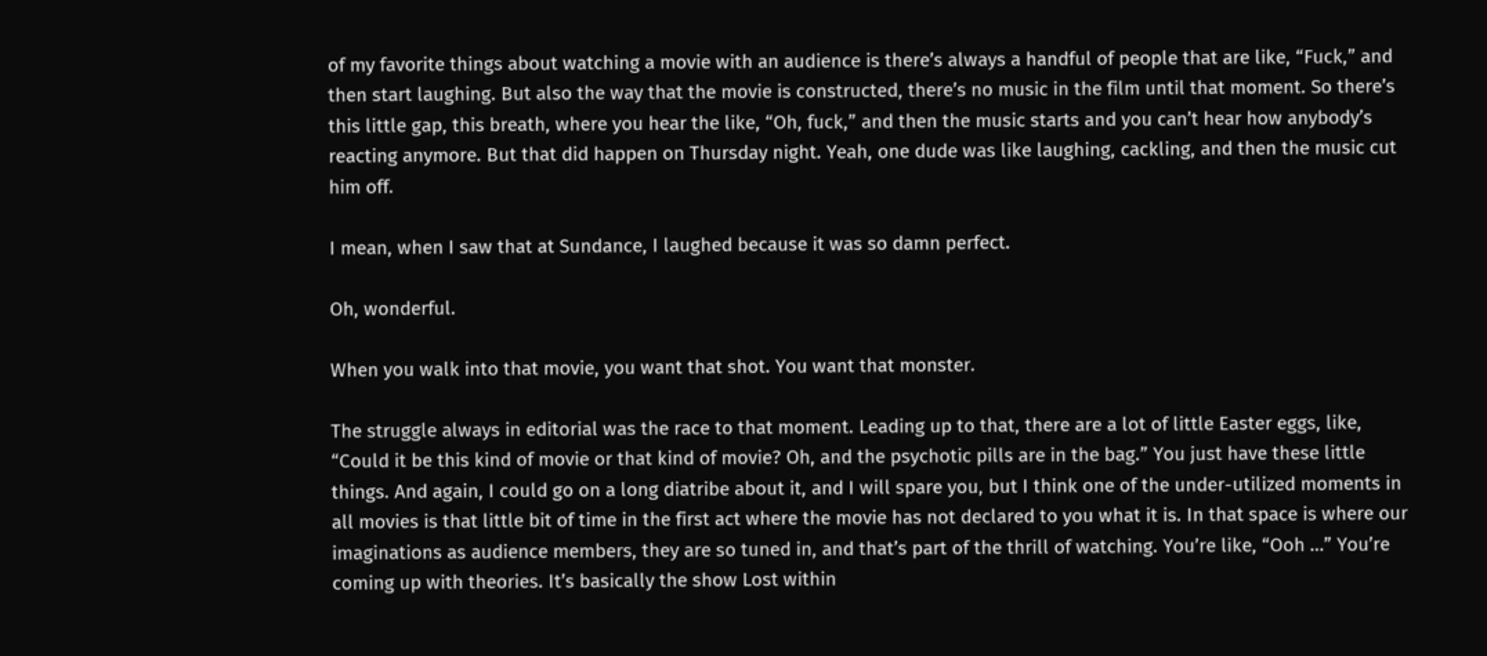of my favorite things about watching a movie with an audience is there’s always a handful of people that are like, “Fuck,” and then start laughing. But also the way that the movie is constructed, there’s no music in the film until that moment. So there’s this little gap, this breath, where you hear the like, “Oh, fuck,” and then the music starts and you can’t hear how anybody’s reacting anymore. But that did happen on Thursday night. Yeah, one dude was like laughing, cackling, and then the music cut him off.

I mean, when I saw that at Sundance, I laughed because it was so damn perfect.

Oh, wonderful.

When you walk into that movie, you want that shot. You want that monster.

The struggle always in editorial was the race to that moment. Leading up to that, there are a lot of little Easter eggs, like, “Could it be this kind of movie or that kind of movie? Oh, and the psychotic pills are in the bag.” You just have these little things. And again, I could go on a long diatribe about it, and I will spare you, but I think one of the under-utilized moments in all movies is that little bit of time in the first act where the movie has not declared to you what it is. In that space is where our imaginations as audience members, they are so tuned in, and that’s part of the thrill of watching. You’re like, “Ooh …” You’re coming up with theories. It’s basically the show Lost within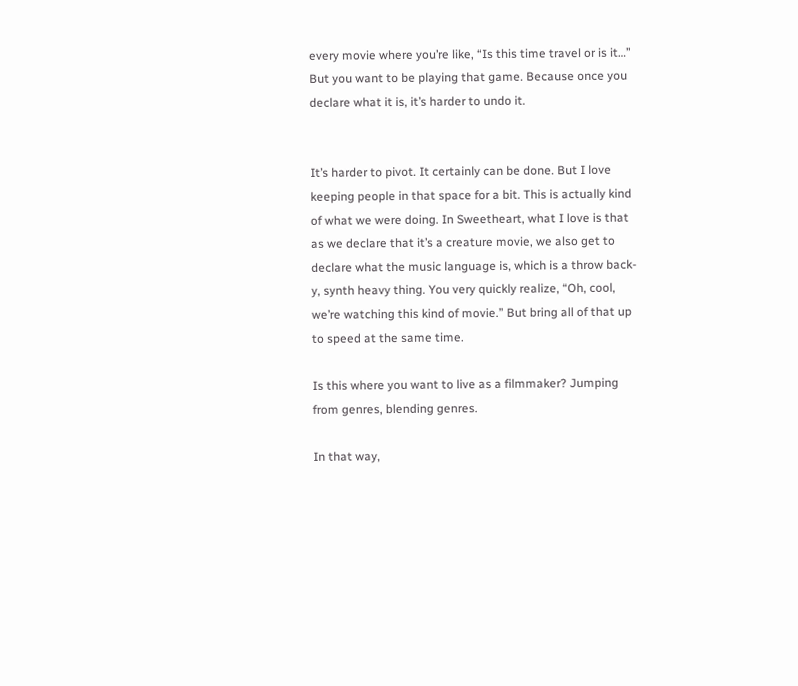every movie where you’re like, “Is this time travel or is it…” But you want to be playing that game. Because once you declare what it is, it’s harder to undo it.


It’s harder to pivot. It certainly can be done. But I love keeping people in that space for a bit. This is actually kind of what we were doing. In Sweetheart, what I love is that as we declare that it’s a creature movie, we also get to declare what the music language is, which is a throw back-y, synth heavy thing. You very quickly realize, “Oh, cool, we’re watching this kind of movie.” But bring all of that up to speed at the same time.

Is this where you want to live as a filmmaker? Jumping from genres, blending genres.

In that way,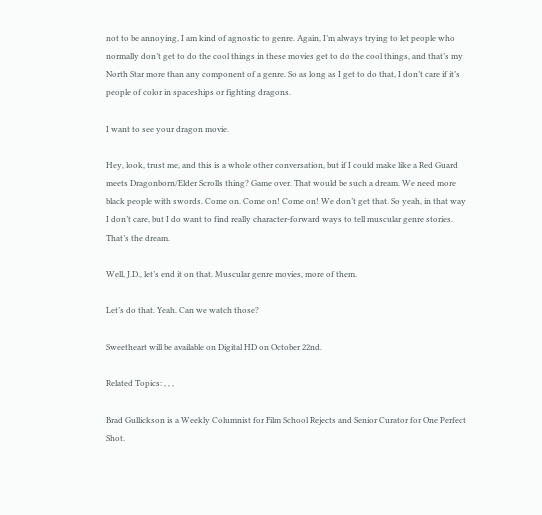not to be annoying, I am kind of agnostic to genre. Again, I’m always trying to let people who normally don’t get to do the cool things in these movies get to do the cool things, and that’s my North Star more than any component of a genre. So as long as I get to do that, I don’t care if it’s people of color in spaceships or fighting dragons.

I want to see your dragon movie.

Hey, look, trust me, and this is a whole other conversation, but if I could make like a Red Guard meets Dragonborn/Elder Scrolls thing? Game over. That would be such a dream. We need more black people with swords. Come on. Come on! Come on! We don’t get that. So yeah, in that way I don’t care, but I do want to find really character-forward ways to tell muscular genre stories. That’s the dream.

Well, J.D., let’s end it on that. Muscular genre movies, more of them.

Let’s do that. Yeah. Can we watch those?

Sweetheart will be available on Digital HD on October 22nd.

Related Topics: , , ,

Brad Gullickson is a Weekly Columnist for Film School Rejects and Senior Curator for One Perfect Shot.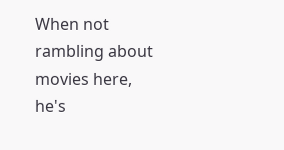When not rambling about movies here, he's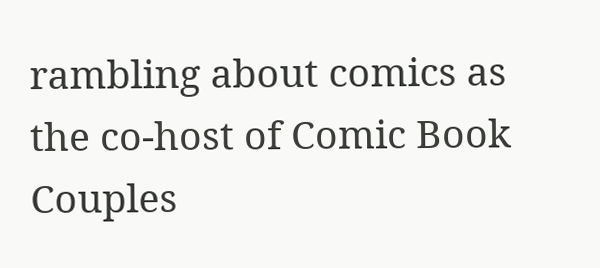rambling about comics as the co-host of Comic Book Couples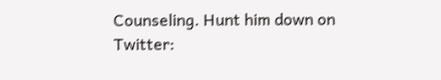Counseling. Hunt him down on Twitter: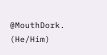@MouthDork. (He/Him)